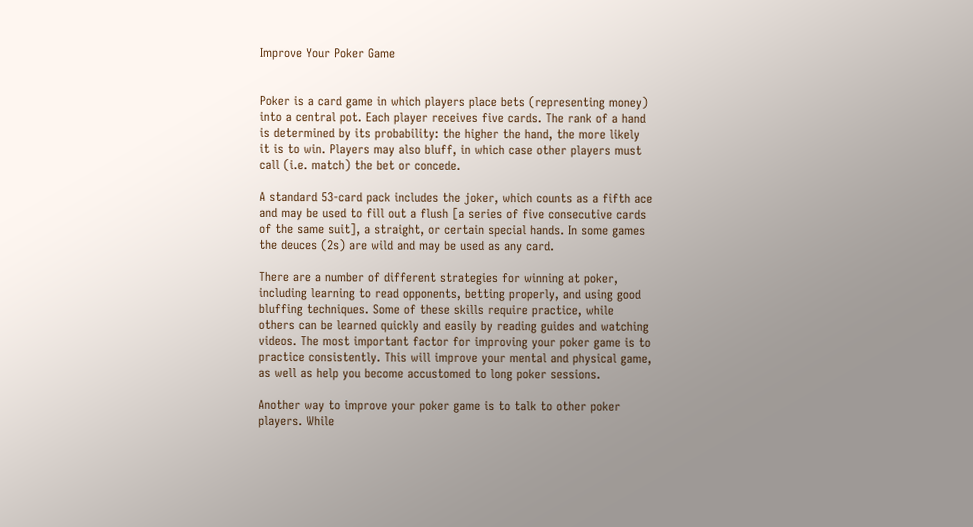Improve Your Poker Game


Poker is a card game in which players place bets (representing money) into a central pot. Each player receives five cards. The rank of a hand is determined by its probability: the higher the hand, the more likely it is to win. Players may also bluff, in which case other players must call (i.e. match) the bet or concede.

A standard 53-card pack includes the joker, which counts as a fifth ace and may be used to fill out a flush [a series of five consecutive cards of the same suit], a straight, or certain special hands. In some games the deuces (2s) are wild and may be used as any card.

There are a number of different strategies for winning at poker, including learning to read opponents, betting properly, and using good bluffing techniques. Some of these skills require practice, while others can be learned quickly and easily by reading guides and watching videos. The most important factor for improving your poker game is to practice consistently. This will improve your mental and physical game, as well as help you become accustomed to long poker sessions.

Another way to improve your poker game is to talk to other poker players. While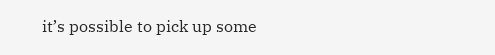it’s possible to pick up some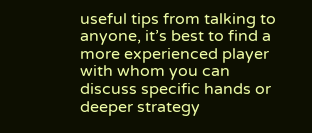useful tips from talking to anyone, it’s best to find a more experienced player with whom you can discuss specific hands or deeper strategy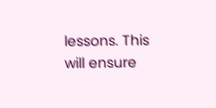lessons. This will ensure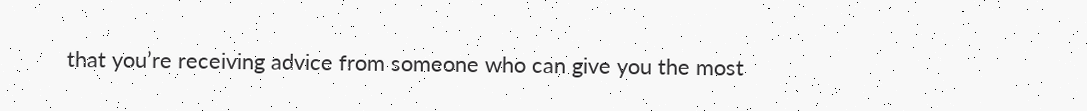that you’re receiving advice from someone who can give you the most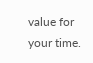value for your time.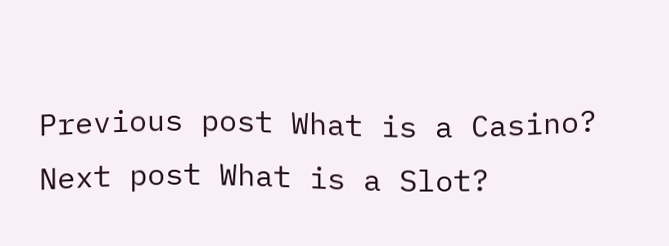Previous post What is a Casino?
Next post What is a Slot?